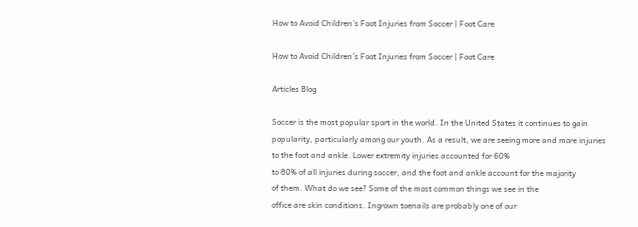How to Avoid Children’s Foot Injuries from Soccer | Foot Care

How to Avoid Children’s Foot Injuries from Soccer | Foot Care

Articles Blog

Soccer is the most popular sport in the world. In the United States it continues to gain
popularity, particularly among our youth. As a result, we are seeing more and more injuries
to the foot and ankle. Lower extremity injuries accounted for 60%
to 80% of all injuries during soccer, and the foot and ankle account for the majority
of them. What do we see? Some of the most common things we see in the
office are skin conditions. Ingrown toenails are probably one of our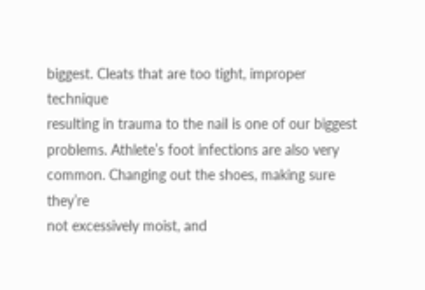biggest. Cleats that are too tight, improper technique
resulting in trauma to the nail is one of our biggest problems. Athlete’s foot infections are also very common. Changing out the shoes, making sure they’re
not excessively moist, and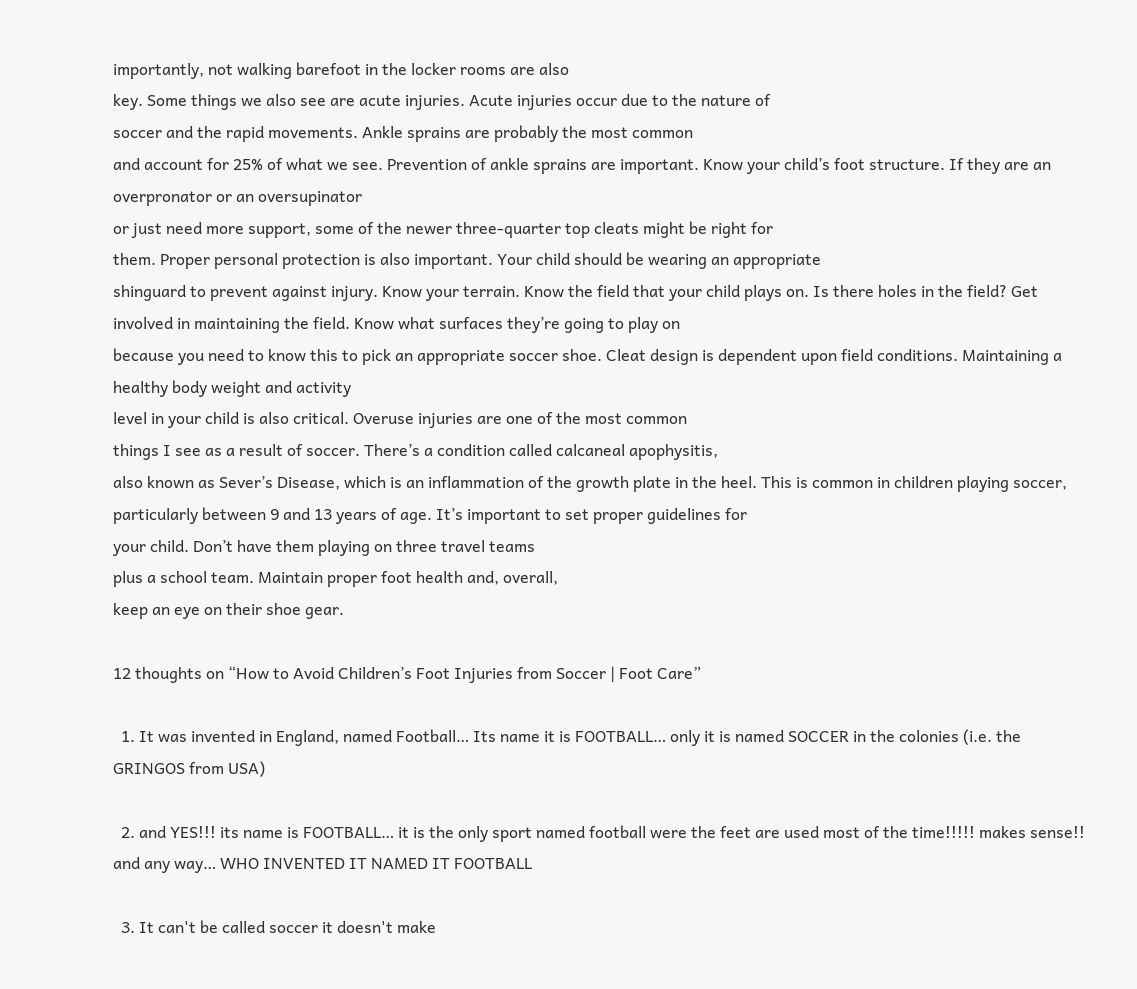importantly, not walking barefoot in the locker rooms are also
key. Some things we also see are acute injuries. Acute injuries occur due to the nature of
soccer and the rapid movements. Ankle sprains are probably the most common
and account for 25% of what we see. Prevention of ankle sprains are important. Know your child’s foot structure. If they are an overpronator or an oversupinator
or just need more support, some of the newer three-quarter top cleats might be right for
them. Proper personal protection is also important. Your child should be wearing an appropriate
shinguard to prevent against injury. Know your terrain. Know the field that your child plays on. Is there holes in the field? Get involved in maintaining the field. Know what surfaces they’re going to play on
because you need to know this to pick an appropriate soccer shoe. Cleat design is dependent upon field conditions. Maintaining a healthy body weight and activity
level in your child is also critical. Overuse injuries are one of the most common
things I see as a result of soccer. There’s a condition called calcaneal apophysitis,
also known as Sever’s Disease, which is an inflammation of the growth plate in the heel. This is common in children playing soccer,
particularly between 9 and 13 years of age. It’s important to set proper guidelines for
your child. Don’t have them playing on three travel teams
plus a school team. Maintain proper foot health and, overall,
keep an eye on their shoe gear.

12 thoughts on “How to Avoid Children’s Foot Injuries from Soccer | Foot Care”

  1. It was invented in England, named Football… Its name it is FOOTBALL… only it is named SOCCER in the colonies (i.e. the GRINGOS from USA)

  2. and YES!!! its name is FOOTBALL… it is the only sport named football were the feet are used most of the time!!!!! makes sense!! and any way… WHO INVENTED IT NAMED IT FOOTBALL

  3. It can't be called soccer it doesn't make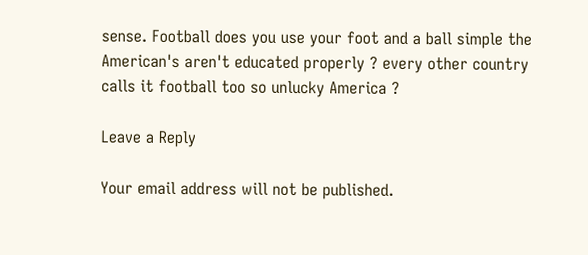sense. Football does you use your foot and a ball simple the American's aren't educated properly ? every other country calls it football too so unlucky America ?

Leave a Reply

Your email address will not be published.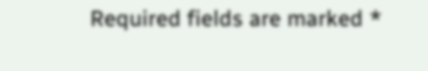Required fields are marked *